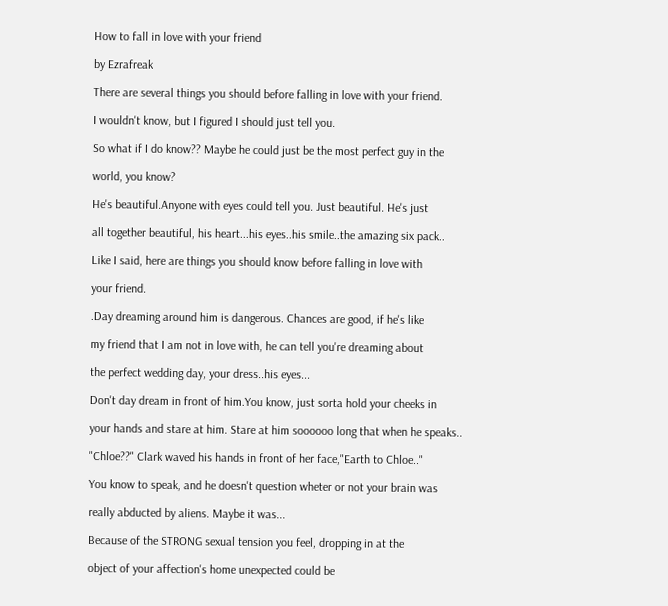How to fall in love with your friend

by Ezrafreak

There are several things you should before falling in love with your friend.

I wouldn't know, but I figured I should just tell you.

So what if I do know?? Maybe he could just be the most perfect guy in the

world, you know?

He's beautiful.Anyone with eyes could tell you. Just beautiful. He's just

all together beautiful, his heart...his eyes..his smile..the amazing six pack..

Like I said, here are things you should know before falling in love with

your friend.

.Day dreaming around him is dangerous. Chances are good, if he's like

my friend that I am not in love with, he can tell you're dreaming about

the perfect wedding day, your dress..his eyes...

Don't day dream in front of him.You know, just sorta hold your cheeks in

your hands and stare at him. Stare at him soooooo long that when he speaks..

"Chloe??" Clark waved his hands in front of her face,"Earth to Chloe.."

You know to speak, and he doesn't question wheter or not your brain was

really abducted by aliens. Maybe it was...

Because of the STRONG sexual tension you feel, dropping in at the

object of your affection's home unexpected could be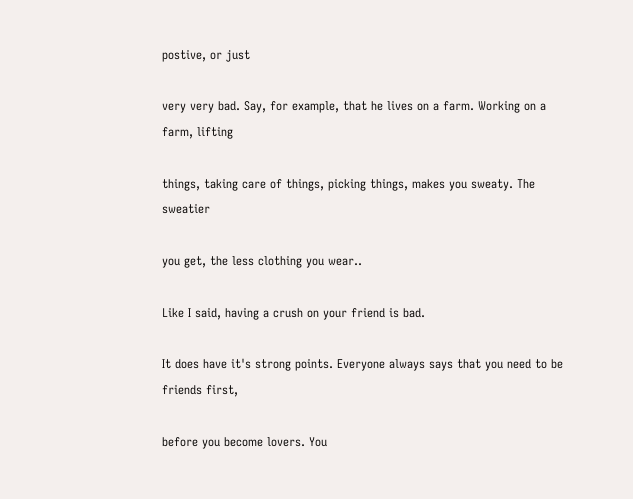postive, or just

very very bad. Say, for example, that he lives on a farm. Working on a farm, lifting

things, taking care of things, picking things, makes you sweaty. The sweatier

you get, the less clothing you wear..

Like I said, having a crush on your friend is bad.

It does have it's strong points. Everyone always says that you need to be friends first,

before you become lovers. You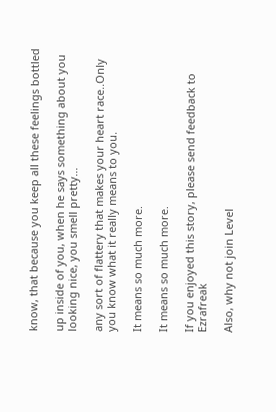know, that because you keep all these feelings bottled

up inside of you, when he says something about you looking nice, you smell pretty...

any sort of flattery that makes your heart race..Only you know what it really means to you.

It means so much more.

It means so much more.

If you enjoyed this story, please send feedback to Ezrafreak

Also, why not join Level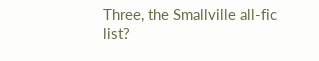Three, the Smallville all-fic list?